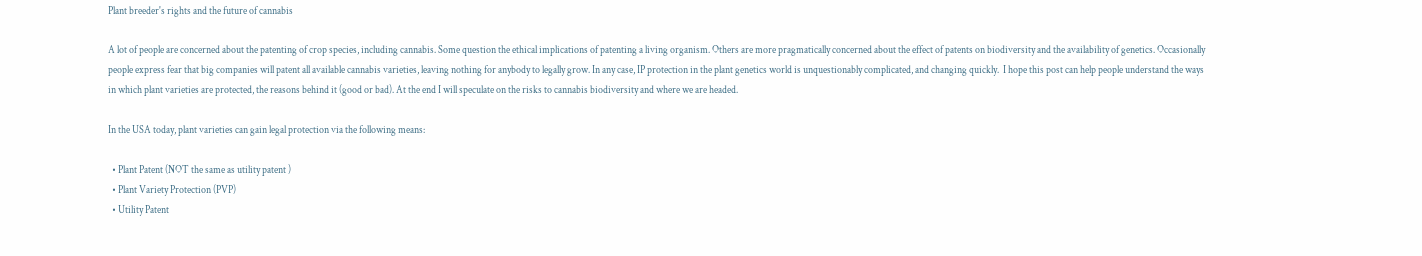Plant breeder's rights and the future of cannabis

A lot of people are concerned about the patenting of crop species, including cannabis. Some question the ethical implications of patenting a living organism. Others are more pragmatically concerned about the effect of patents on biodiversity and the availability of genetics. Occasionally people express fear that big companies will patent all available cannabis varieties, leaving nothing for anybody to legally grow. In any case, IP protection in the plant genetics world is unquestionably complicated, and changing quickly.  I hope this post can help people understand the ways in which plant varieties are protected, the reasons behind it (good or bad). At the end I will speculate on the risks to cannabis biodiversity and where we are headed.

In the USA today, plant varieties can gain legal protection via the following means:

  • Plant Patent (NOT the same as utility patent )
  • Plant Variety Protection (PVP)
  • Utility Patent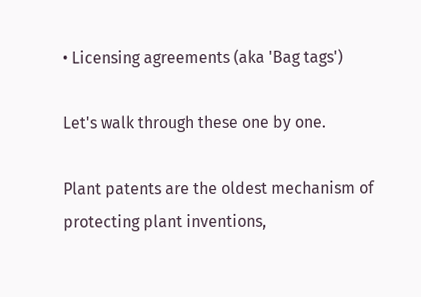• Licensing agreements (aka 'Bag tags')

Let's walk through these one by one.

Plant patents are the oldest mechanism of protecting plant inventions,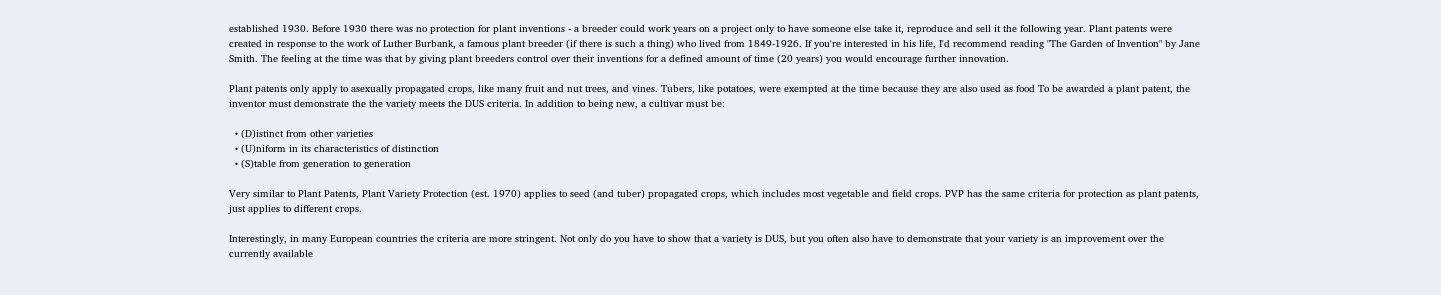established 1930. Before 1930 there was no protection for plant inventions - a breeder could work years on a project only to have someone else take it, reproduce and sell it the following year. Plant patents were created in response to the work of Luther Burbank, a famous plant breeder (if there is such a thing) who lived from 1849-1926. If you're interested in his life, I'd recommend reading "The Garden of Invention" by Jane Smith. The feeling at the time was that by giving plant breeders control over their inventions for a defined amount of time (20 years) you would encourage further innovation.

Plant patents only apply to asexually propagated crops, like many fruit and nut trees, and vines. Tubers, like potatoes, were exempted at the time because they are also used as food To be awarded a plant patent, the inventor must demonstrate the the variety meets the DUS criteria. In addition to being new, a cultivar must be:

  • (D)istinct from other varieties
  • (U)niform in its characteristics of distinction
  • (S)table from generation to generation

Very similar to Plant Patents, Plant Variety Protection (est. 1970) applies to seed (and tuber) propagated crops, which includes most vegetable and field crops. PVP has the same criteria for protection as plant patents, just applies to different crops.

Interestingly, in many European countries the criteria are more stringent. Not only do you have to show that a variety is DUS, but you often also have to demonstrate that your variety is an improvement over the currently available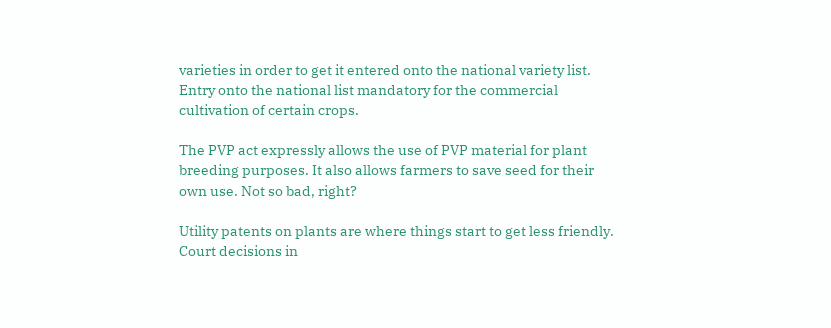varieties in order to get it entered onto the national variety list. Entry onto the national list mandatory for the commercial cultivation of certain crops.

The PVP act expressly allows the use of PVP material for plant breeding purposes. It also allows farmers to save seed for their own use. Not so bad, right?

Utility patents on plants are where things start to get less friendly. Court decisions in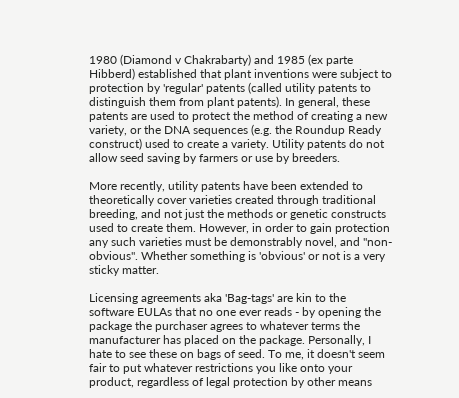1980 (Diamond v Chakrabarty) and 1985 (ex parte Hibberd) established that plant inventions were subject to protection by 'regular' patents (called utility patents to distinguish them from plant patents). In general, these patents are used to protect the method of creating a new variety, or the DNA sequences (e.g. the Roundup Ready construct) used to create a variety. Utility patents do not allow seed saving by farmers or use by breeders.

More recently, utility patents have been extended to theoretically cover varieties created through traditional breeding, and not just the methods or genetic constructs used to create them. However, in order to gain protection any such varieties must be demonstrably novel, and "non-obvious". Whether something is 'obvious' or not is a very sticky matter.

Licensing agreements aka 'Bag-tags' are kin to the software EULAs that no one ever reads - by opening the package the purchaser agrees to whatever terms the manufacturer has placed on the package. Personally, I hate to see these on bags of seed. To me, it doesn't seem fair to put whatever restrictions you like onto your product, regardless of legal protection by other means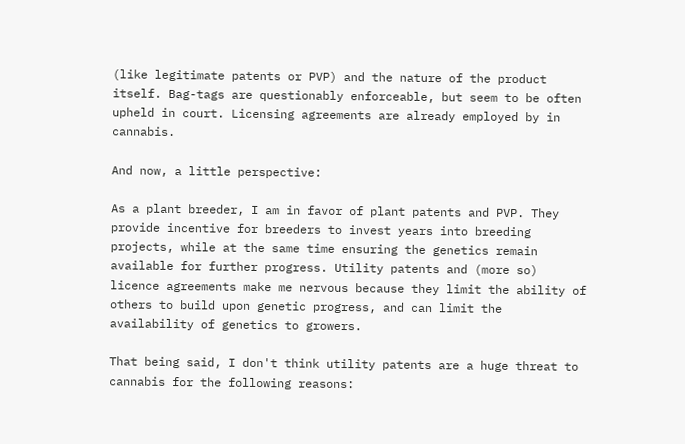(like legitimate patents or PVP) and the nature of the product itself. Bag-tags are questionably enforceable, but seem to be often upheld in court. Licensing agreements are already employed by in cannabis.

And now, a little perspective:

As a plant breeder, I am in favor of plant patents and PVP. They provide incentive for breeders to invest years into breeding projects, while at the same time ensuring the genetics remain available for further progress. Utility patents and (more so) licence agreements make me nervous because they limit the ability of others to build upon genetic progress, and can limit the availability of genetics to growers.

That being said, I don't think utility patents are a huge threat to cannabis for the following reasons: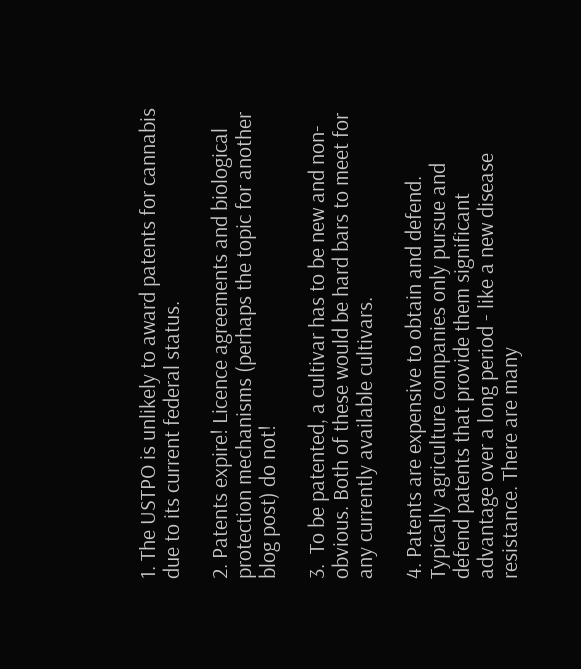1. The USTPO is unlikely to award patents for cannabis due to its current federal status.

2. Patents expire! Licence agreements and biological protection mechanisms (perhaps the topic for another blog post) do not!

3.  To be patented, a cultivar has to be new and non-obvious. Both of these would be hard bars to meet for any currently available cultivars.

4. Patents are expensive to obtain and defend. Typically agriculture companies only pursue and defend patents that provide them significant advantage over a long period - like a new disease resistance. There are many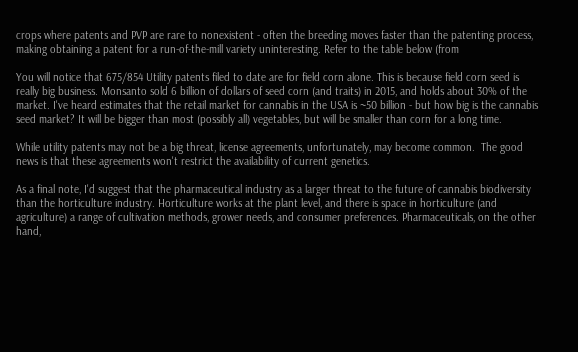crops where patents and PVP are rare to nonexistent - often the breeding moves faster than the patenting process, making obtaining a patent for a run-of-the-mill variety uninteresting. Refer to the table below (from

You will notice that 675/854 Utility patents filed to date are for field corn alone. This is because field corn seed is really big business. Monsanto sold 6 billion of dollars of seed corn (and traits) in 2015, and holds about 30% of the market. I've heard estimates that the retail market for cannabis in the USA is ~50 billion - but how big is the cannabis seed market? It will be bigger than most (possibly all) vegetables, but will be smaller than corn for a long time.

While utility patents may not be a big threat, license agreements, unfortunately, may become common.  The good news is that these agreements won't restrict the availability of current genetics.

As a final note, I'd suggest that the pharmaceutical industry as a larger threat to the future of cannabis biodiversity than the horticulture industry. Horticulture works at the plant level, and there is space in horticulture (and agriculture) a range of cultivation methods, grower needs, and consumer preferences. Pharmaceuticals, on the other hand,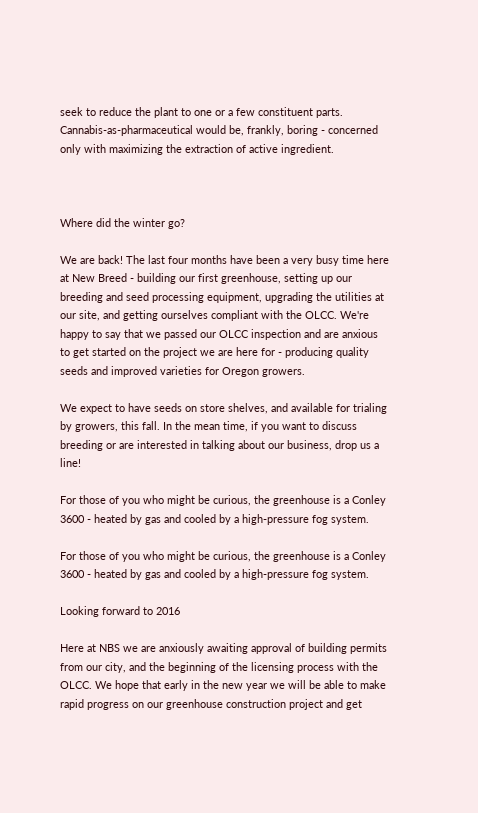seek to reduce the plant to one or a few constituent parts. Cannabis-as-pharmaceutical would be, frankly, boring - concerned only with maximizing the extraction of active ingredient.



Where did the winter go?

We are back! The last four months have been a very busy time here at New Breed - building our first greenhouse, setting up our breeding and seed processing equipment, upgrading the utilities at our site, and getting ourselves compliant with the OLCC. We're happy to say that we passed our OLCC inspection and are anxious to get started on the project we are here for - producing quality seeds and improved varieties for Oregon growers.

We expect to have seeds on store shelves, and available for trialing by growers, this fall. In the mean time, if you want to discuss breeding or are interested in talking about our business, drop us a line!

For those of you who might be curious, the greenhouse is a Conley 3600 - heated by gas and cooled by a high-pressure fog system.

For those of you who might be curious, the greenhouse is a Conley 3600 - heated by gas and cooled by a high-pressure fog system.

Looking forward to 2016

Here at NBS we are anxiously awaiting approval of building permits from our city, and the beginning of the licensing process with the OLCC. We hope that early in the new year we will be able to make rapid progress on our greenhouse construction project and get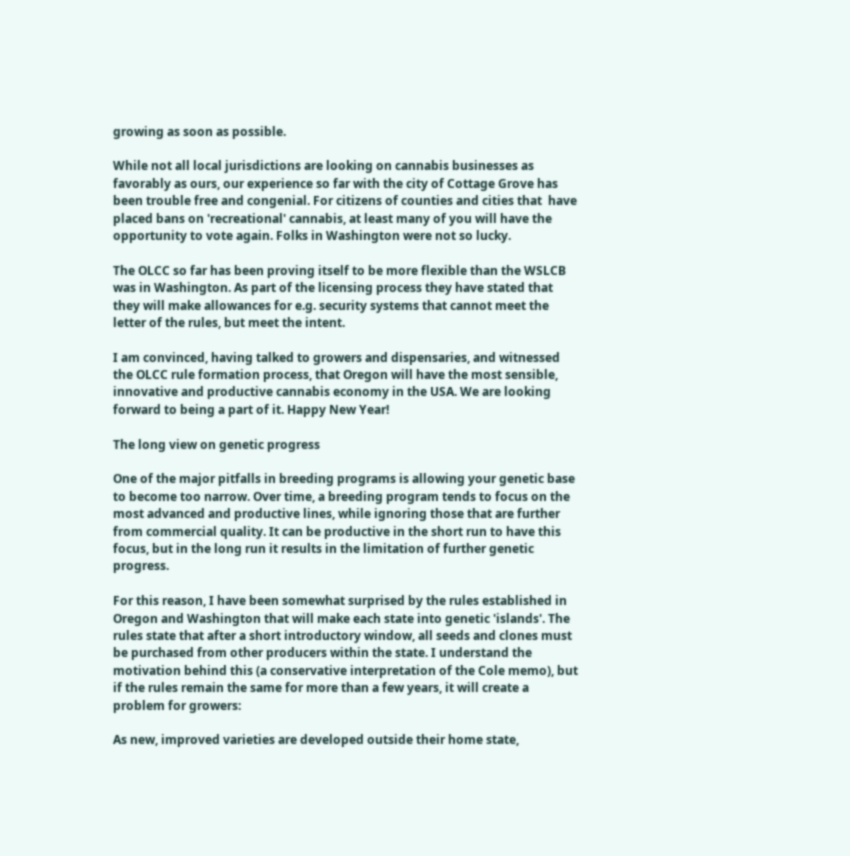growing as soon as possible.

While not all local jurisdictions are looking on cannabis businesses as favorably as ours, our experience so far with the city of Cottage Grove has been trouble free and congenial. For citizens of counties and cities that  have placed bans on 'recreational' cannabis, at least many of you will have the opportunity to vote again. Folks in Washington were not so lucky.

The OLCC so far has been proving itself to be more flexible than the WSLCB was in Washington. As part of the licensing process they have stated that they will make allowances for e.g. security systems that cannot meet the letter of the rules, but meet the intent.

I am convinced, having talked to growers and dispensaries, and witnessed the OLCC rule formation process, that Oregon will have the most sensible, innovative and productive cannabis economy in the USA. We are looking forward to being a part of it. Happy New Year!

The long view on genetic progress

One of the major pitfalls in breeding programs is allowing your genetic base to become too narrow. Over time, a breeding program tends to focus on the most advanced and productive lines, while ignoring those that are further from commercial quality. It can be productive in the short run to have this focus, but in the long run it results in the limitation of further genetic progress.

For this reason, I have been somewhat surprised by the rules established in Oregon and Washington that will make each state into genetic 'islands'. The rules state that after a short introductory window, all seeds and clones must be purchased from other producers within the state. I understand the motivation behind this (a conservative interpretation of the Cole memo), but if the rules remain the same for more than a few years, it will create a problem for growers:

As new, improved varieties are developed outside their home state,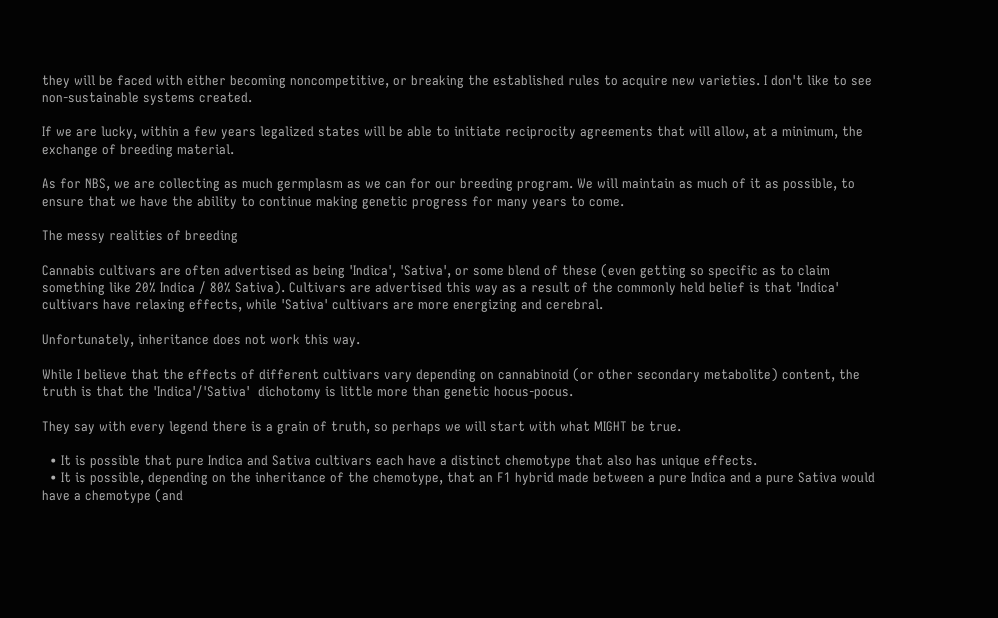they will be faced with either becoming noncompetitive, or breaking the established rules to acquire new varieties. I don't like to see non-sustainable systems created.

If we are lucky, within a few years legalized states will be able to initiate reciprocity agreements that will allow, at a minimum, the exchange of breeding material.

As for NBS, we are collecting as much germplasm as we can for our breeding program. We will maintain as much of it as possible, to ensure that we have the ability to continue making genetic progress for many years to come.

The messy realities of breeding

Cannabis cultivars are often advertised as being 'Indica', 'Sativa', or some blend of these (even getting so specific as to claim something like 20% Indica / 80% Sativa). Cultivars are advertised this way as a result of the commonly held belief is that 'Indica' cultivars have relaxing effects, while 'Sativa' cultivars are more energizing and cerebral.

Unfortunately, inheritance does not work this way.

While I believe that the effects of different cultivars vary depending on cannabinoid (or other secondary metabolite) content, the truth is that the 'Indica'/'Sativa'  dichotomy is little more than genetic hocus-pocus.

They say with every legend there is a grain of truth, so perhaps we will start with what MIGHT be true.

  • It is possible that pure Indica and Sativa cultivars each have a distinct chemotype that also has unique effects.
  • It is possible, depending on the inheritance of the chemotype, that an F1 hybrid made between a pure Indica and a pure Sativa would have a chemotype (and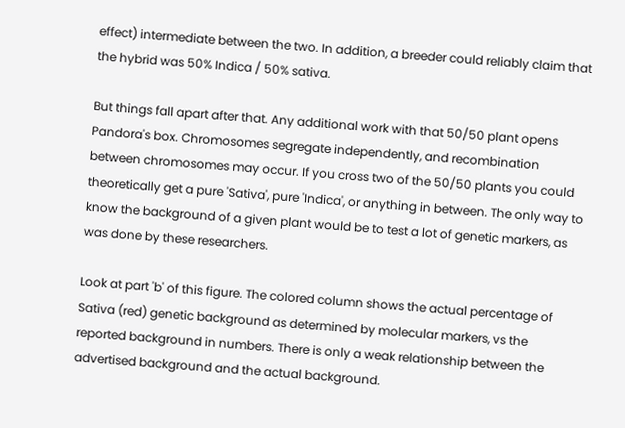effect) intermediate between the two. In addition, a breeder could reliably claim that the hybrid was 50% Indica / 50% sativa.

But things fall apart after that. Any additional work with that 50/50 plant opens Pandora's box. Chromosomes segregate independently, and recombination between chromosomes may occur. If you cross two of the 50/50 plants you could theoretically get a pure 'Sativa', pure 'Indica', or anything in between. The only way to know the background of a given plant would be to test a lot of genetic markers, as was done by these researchers.

Look at part 'b' of this figure. The colored column shows the actual percentage of Sativa (red) genetic background as determined by molecular markers, vs the reported background in numbers. There is only a weak relationship between the advertised background and the actual background.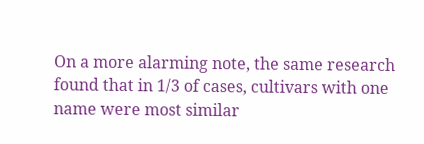On a more alarming note, the same research found that in 1/3 of cases, cultivars with one name were most similar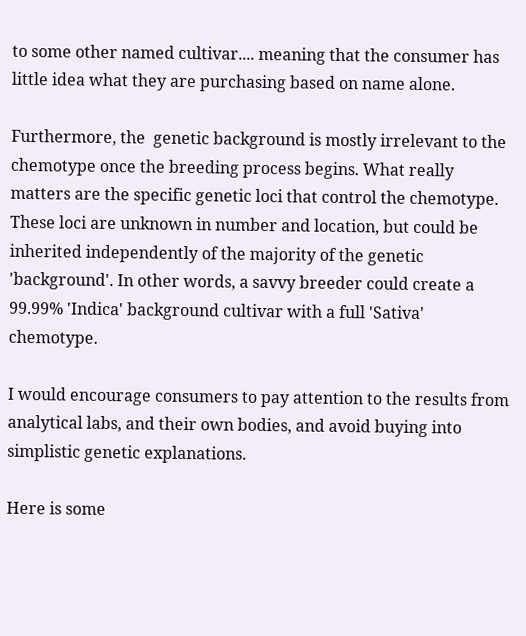to some other named cultivar.... meaning that the consumer has little idea what they are purchasing based on name alone.

Furthermore, the  genetic background is mostly irrelevant to the chemotype once the breeding process begins. What really matters are the specific genetic loci that control the chemotype. These loci are unknown in number and location, but could be inherited independently of the majority of the genetic 'background'. In other words, a savvy breeder could create a 99.99% 'Indica' background cultivar with a full 'Sativa' chemotype.

I would encourage consumers to pay attention to the results from analytical labs, and their own bodies, and avoid buying into simplistic genetic explanations.

Here is some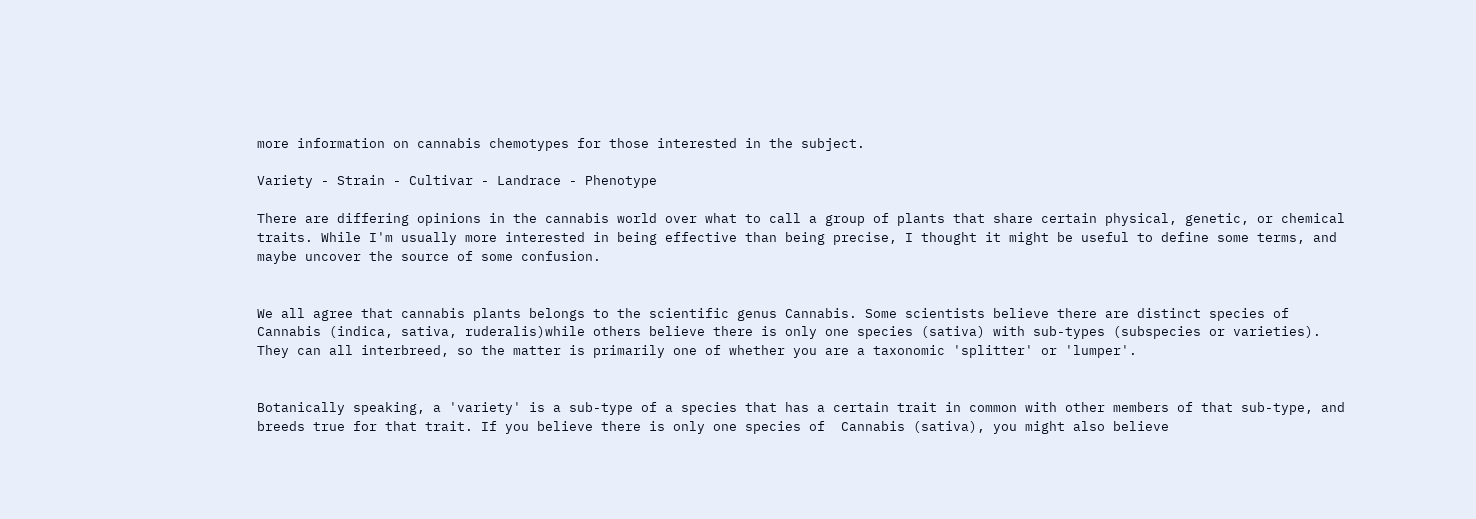more information on cannabis chemotypes for those interested in the subject.

Variety - Strain - Cultivar - Landrace - Phenotype

There are differing opinions in the cannabis world over what to call a group of plants that share certain physical, genetic, or chemical traits. While I'm usually more interested in being effective than being precise, I thought it might be useful to define some terms, and maybe uncover the source of some confusion.


We all agree that cannabis plants belongs to the scientific genus Cannabis. Some scientists believe there are distinct species of Cannabis (indica, sativa, ruderalis)while others believe there is only one species (sativa) with sub-types (subspecies or varieties). They can all interbreed, so the matter is primarily one of whether you are a taxonomic 'splitter' or 'lumper'.


Botanically speaking, a 'variety' is a sub-type of a species that has a certain trait in common with other members of that sub-type, and breeds true for that trait. If you believe there is only one species of  Cannabis (sativa), you might also believe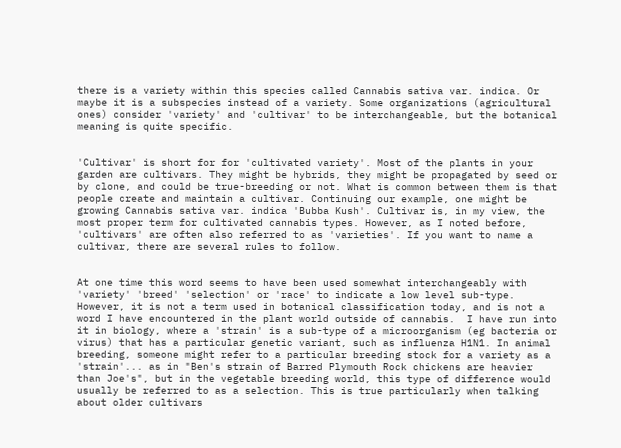there is a variety within this species called Cannabis sativa var. indica. Or maybe it is a subspecies instead of a variety. Some organizations (agricultural ones) consider 'variety' and 'cultivar' to be interchangeable, but the botanical meaning is quite specific.


'Cultivar' is short for for 'cultivated variety'. Most of the plants in your garden are cultivars. They might be hybrids, they might be propagated by seed or by clone, and could be true-breeding or not. What is common between them is that people create and maintain a cultivar. Continuing our example, one might be growing Cannabis sativa var. indica 'Bubba Kush'. Cultivar is, in my view, the most proper term for cultivated cannabis types. However, as I noted before, 'cultivars' are often also referred to as 'varieties'. If you want to name a cultivar, there are several rules to follow.


At one time this word seems to have been used somewhat interchangeably with 'variety' 'breed' 'selection' or 'race' to indicate a low level sub-type. However, it is not a term used in botanical classification today, and is not a word I have encountered in the plant world outside of cannabis.  I have run into it in biology, where a 'strain' is a sub-type of a microorganism (eg bacteria or virus) that has a particular genetic variant, such as influenza H1N1. In animal breeding, someone might refer to a particular breeding stock for a variety as a 'strain'... as in "Ben's strain of Barred Plymouth Rock chickens are heavier than Joe's", but in the vegetable breeding world, this type of difference would usually be referred to as a selection. This is true particularly when talking about older cultivars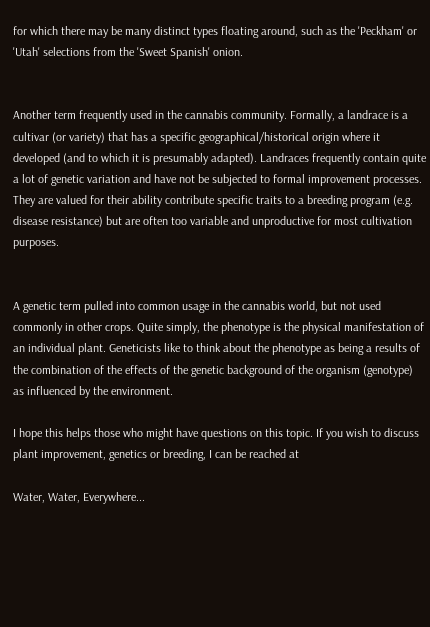for which there may be many distinct types floating around, such as the 'Peckham' or 'Utah' selections from the 'Sweet Spanish' onion.


Another term frequently used in the cannabis community. Formally, a landrace is a cultivar (or variety) that has a specific geographical/historical origin where it developed (and to which it is presumably adapted). Landraces frequently contain quite a lot of genetic variation and have not be subjected to formal improvement processes. They are valued for their ability contribute specific traits to a breeding program (e.g. disease resistance) but are often too variable and unproductive for most cultivation purposes.


A genetic term pulled into common usage in the cannabis world, but not used commonly in other crops. Quite simply, the phenotype is the physical manifestation of an individual plant. Geneticists like to think about the phenotype as being a results of the combination of the effects of the genetic background of the organism (genotype) as influenced by the environment.

I hope this helps those who might have questions on this topic. If you wish to discuss plant improvement, genetics or breeding, I can be reached at

Water, Water, Everywhere...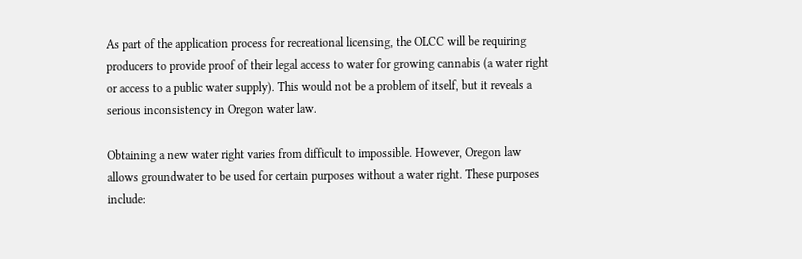As part of the application process for recreational licensing, the OLCC will be requiring producers to provide proof of their legal access to water for growing cannabis (a water right or access to a public water supply). This would not be a problem of itself, but it reveals a serious inconsistency in Oregon water law.

Obtaining a new water right varies from difficult to impossible. However, Oregon law allows groundwater to be used for certain purposes without a water right. These purposes include: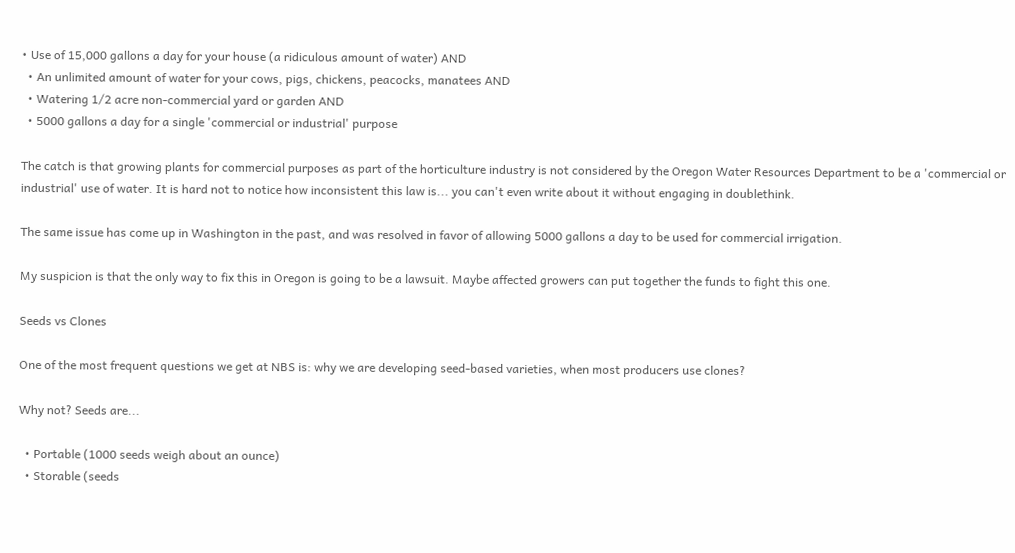• Use of 15,000 gallons a day for your house (a ridiculous amount of water) AND
  • An unlimited amount of water for your cows, pigs, chickens, peacocks, manatees AND
  • Watering 1/2 acre non-commercial yard or garden AND
  • 5000 gallons a day for a single 'commercial or industrial' purpose

The catch is that growing plants for commercial purposes as part of the horticulture industry is not considered by the Oregon Water Resources Department to be a 'commercial or industrial' use of water. It is hard not to notice how inconsistent this law is... you can't even write about it without engaging in doublethink.

The same issue has come up in Washington in the past, and was resolved in favor of allowing 5000 gallons a day to be used for commercial irrigation.

My suspicion is that the only way to fix this in Oregon is going to be a lawsuit. Maybe affected growers can put together the funds to fight this one.

Seeds vs Clones

One of the most frequent questions we get at NBS is: why we are developing seed-based varieties, when most producers use clones?

Why not? Seeds are...

  • Portable (1000 seeds weigh about an ounce)
  • Storable (seeds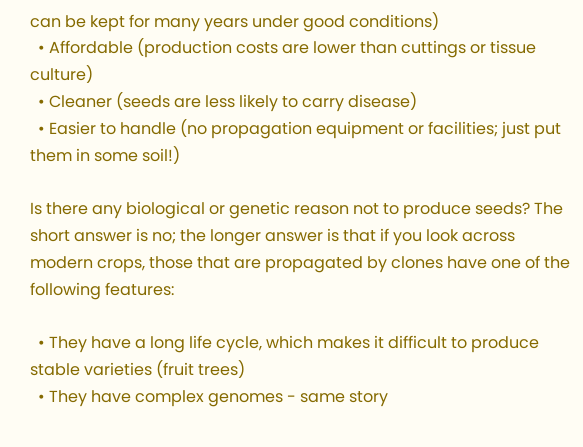can be kept for many years under good conditions)
  • Affordable (production costs are lower than cuttings or tissue culture)
  • Cleaner (seeds are less likely to carry disease)
  • Easier to handle (no propagation equipment or facilities; just put them in some soil!)

Is there any biological or genetic reason not to produce seeds? The short answer is no; the longer answer is that if you look across modern crops, those that are propagated by clones have one of the following features:

  • They have a long life cycle, which makes it difficult to produce stable varieties (fruit trees)
  • They have complex genomes - same story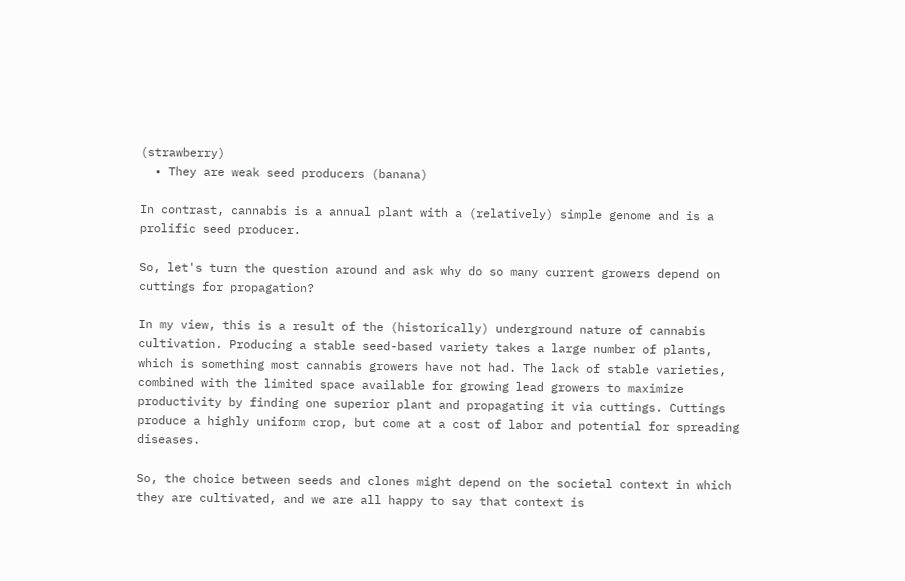(strawberry)
  • They are weak seed producers (banana)

In contrast, cannabis is a annual plant with a (relatively) simple genome and is a prolific seed producer.

So, let's turn the question around and ask why do so many current growers depend on cuttings for propagation?

In my view, this is a result of the (historically) underground nature of cannabis cultivation. Producing a stable seed-based variety takes a large number of plants, which is something most cannabis growers have not had. The lack of stable varieties, combined with the limited space available for growing lead growers to maximize productivity by finding one superior plant and propagating it via cuttings. Cuttings produce a highly uniform crop, but come at a cost of labor and potential for spreading diseases.

So, the choice between seeds and clones might depend on the societal context in which they are cultivated, and we are all happy to say that context is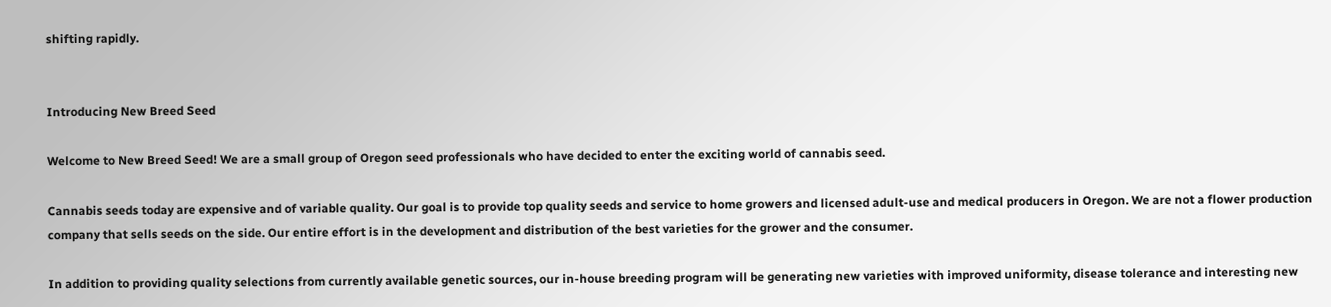shifting rapidly.


Introducing New Breed Seed

Welcome to New Breed Seed! We are a small group of Oregon seed professionals who have decided to enter the exciting world of cannabis seed.

Cannabis seeds today are expensive and of variable quality. Our goal is to provide top quality seeds and service to home growers and licensed adult-use and medical producers in Oregon. We are not a flower production company that sells seeds on the side. Our entire effort is in the development and distribution of the best varieties for the grower and the consumer.

In addition to providing quality selections from currently available genetic sources, our in-house breeding program will be generating new varieties with improved uniformity, disease tolerance and interesting new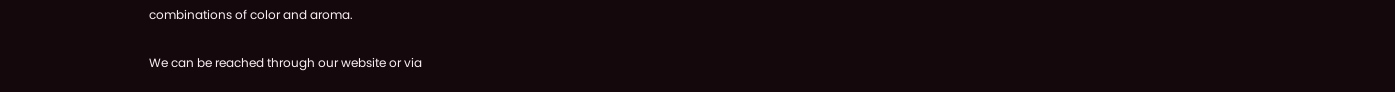combinations of color and aroma.

We can be reached through our website or via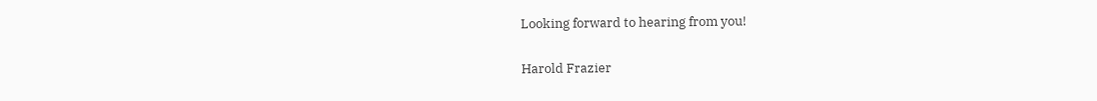Looking forward to hearing from you!

Harold Frazier